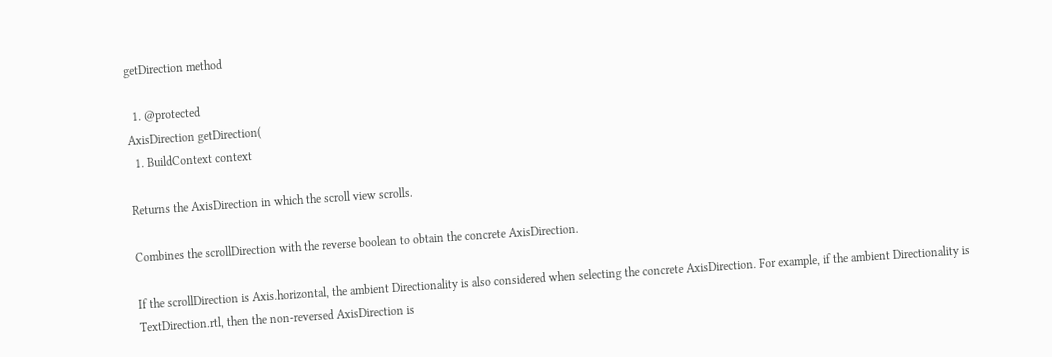getDirection method

  1. @protected
AxisDirection getDirection(
  1. BuildContext context

Returns the AxisDirection in which the scroll view scrolls.

Combines the scrollDirection with the reverse boolean to obtain the concrete AxisDirection.

If the scrollDirection is Axis.horizontal, the ambient Directionality is also considered when selecting the concrete AxisDirection. For example, if the ambient Directionality is TextDirection.rtl, then the non-reversed AxisDirection is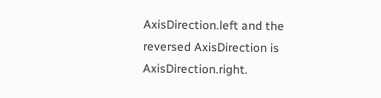AxisDirection.left and the reversed AxisDirection is AxisDirection.right.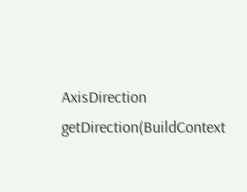AxisDirection getDirection(BuildContext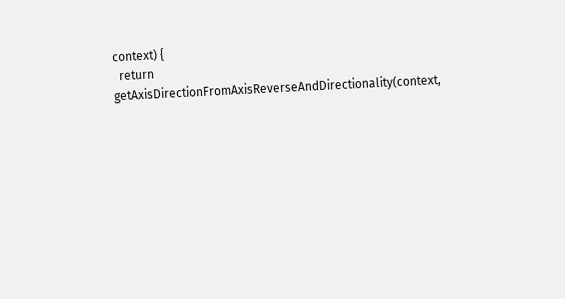context) {
  return getAxisDirectionFromAxisReverseAndDirectionality(context,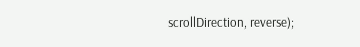scrollDirection, reverse);